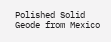Polished Solid Geode from Mexico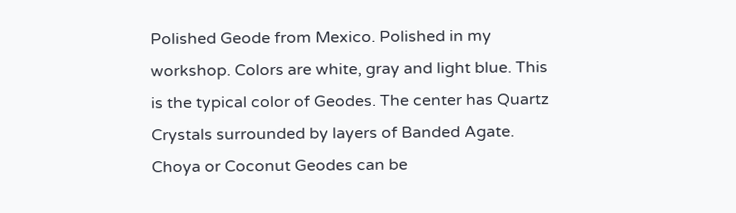Polished Geode from Mexico. Polished in my workshop. Colors are white, gray and light blue. This is the typical color of Geodes. The center has Quartz Crystals surrounded by layers of Banded Agate.  Choya or Coconut Geodes can be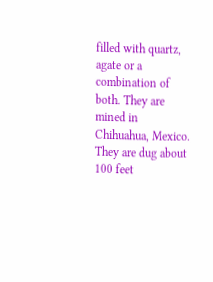filled with quartz, agate or a combination of both. They are mined in Chihuahua, Mexico. They are dug about 100 feet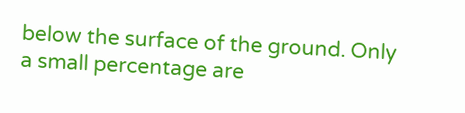below the surface of the ground. Only a small percentage are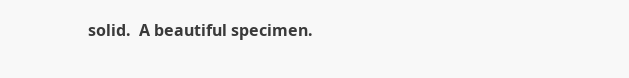solid.  A beautiful specimen.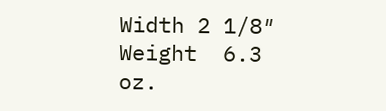Width 2 1/8″  Weight  6.3  oz.